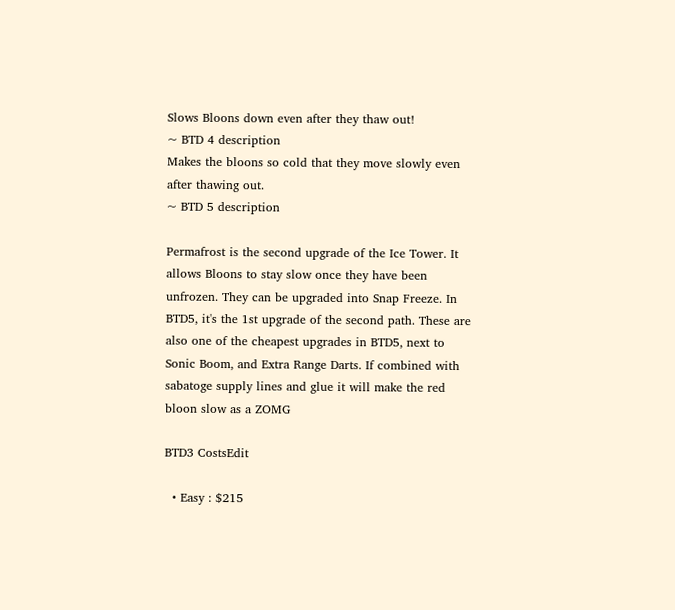Slows Bloons down even after they thaw out!
~ BTD 4 description
Makes the bloons so cold that they move slowly even after thawing out.
~ BTD 5 description

Permafrost is the second upgrade of the Ice Tower. It allows Bloons to stay slow once they have been unfrozen. They can be upgraded into Snap Freeze. In BTD5, it's the 1st upgrade of the second path. These are also one of the cheapest upgrades in BTD5, next to Sonic Boom, and Extra Range Darts. If combined with sabatoge supply lines and glue it will make the red bloon slow as a ZOMG

BTD3 CostsEdit

  • Easy : $215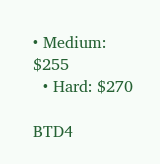• Medium: $255
  • Hard: $270

BTD4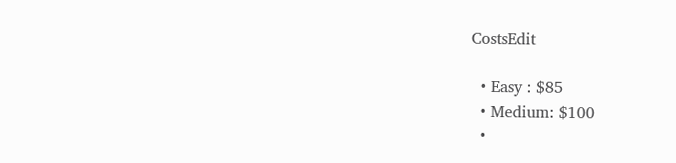CostsEdit

  • Easy : $85
  • Medium: $100
  •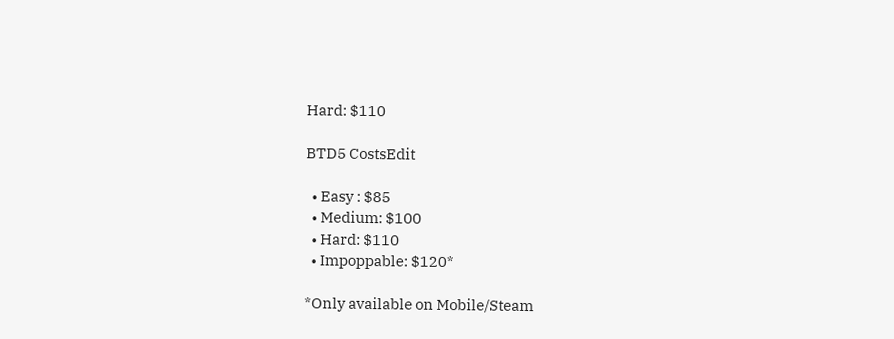Hard: $110

BTD5 CostsEdit

  • Easy : $85
  • Medium: $100
  • Hard: $110
  • Impoppable: $120*

*Only available on Mobile/Steam